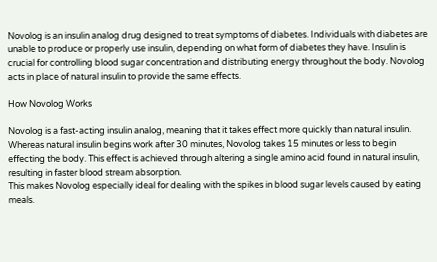Novolog is an insulin analog drug designed to treat symptoms of diabetes. Individuals with diabetes are unable to produce or properly use insulin, depending on what form of diabetes they have. Insulin is crucial for controlling blood sugar concentration and distributing energy throughout the body. Novolog acts in place of natural insulin to provide the same effects.

How Novolog Works

Novolog is a fast-acting insulin analog, meaning that it takes effect more quickly than natural insulin. Whereas natural insulin begins work after 30 minutes, Novolog takes 15 minutes or less to begin effecting the body. This effect is achieved through altering a single amino acid found in natural insulin, resulting in faster blood stream absorption.
This makes Novolog especially ideal for dealing with the spikes in blood sugar levels caused by eating meals.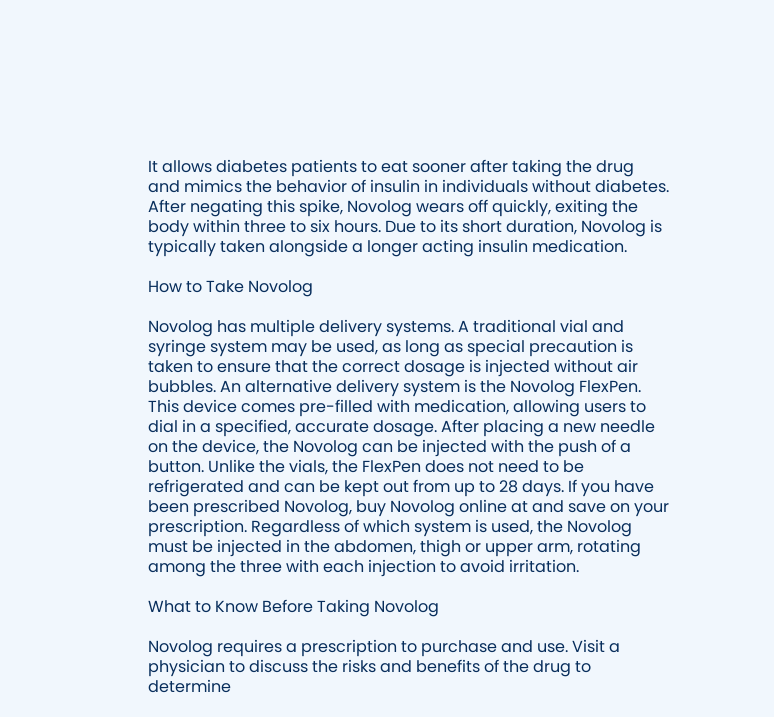It allows diabetes patients to eat sooner after taking the drug and mimics the behavior of insulin in individuals without diabetes. After negating this spike, Novolog wears off quickly, exiting the body within three to six hours. Due to its short duration, Novolog is typically taken alongside a longer acting insulin medication.

How to Take Novolog

Novolog has multiple delivery systems. A traditional vial and syringe system may be used, as long as special precaution is taken to ensure that the correct dosage is injected without air bubbles. An alternative delivery system is the Novolog FlexPen. This device comes pre-filled with medication, allowing users to dial in a specified, accurate dosage. After placing a new needle on the device, the Novolog can be injected with the push of a button. Unlike the vials, the FlexPen does not need to be refrigerated and can be kept out from up to 28 days. If you have been prescribed Novolog, buy Novolog online at and save on your prescription. Regardless of which system is used, the Novolog must be injected in the abdomen, thigh or upper arm, rotating among the three with each injection to avoid irritation.

What to Know Before Taking Novolog

Novolog requires a prescription to purchase and use. Visit a physician to discuss the risks and benefits of the drug to determine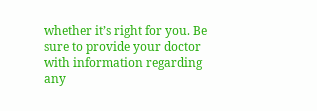whether it’s right for you. Be sure to provide your doctor with information regarding any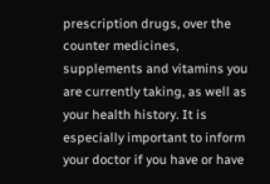prescription drugs, over the counter medicines, supplements and vitamins you are currently taking, as well as your health history. It is especially important to inform your doctor if you have or have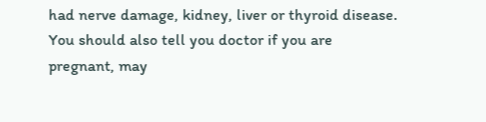had nerve damage, kidney, liver or thyroid disease. You should also tell you doctor if you are pregnant, may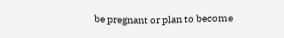be pregnant or plan to become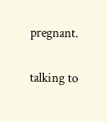pregnant.

talking to